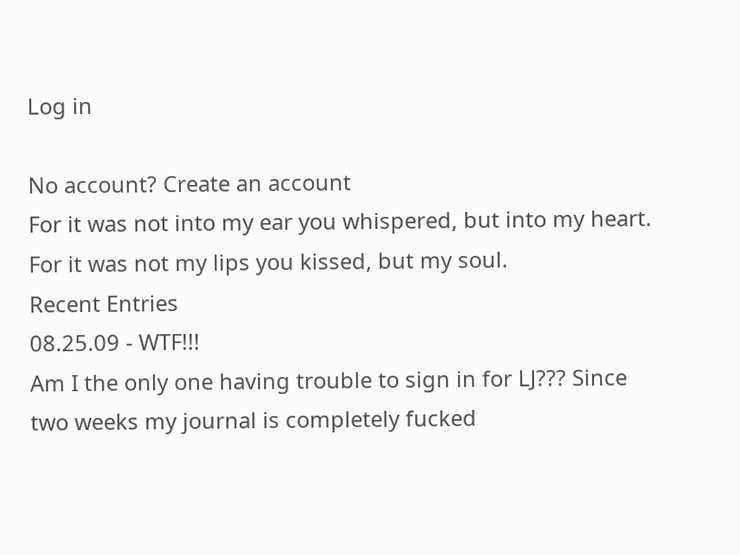Log in

No account? Create an account
For it was not into my ear you whispered, but into my heart.
For it was not my lips you kissed, but my soul.
Recent Entries
08.25.09 - WTF!!!
Am I the only one having trouble to sign in for LJ??? Since two weeks my journal is completely fucked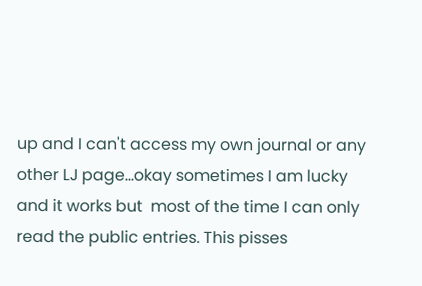up and I can't access my own journal or any other LJ page...okay sometimes I am lucky and it works but  most of the time I can only read the public entries. This pisses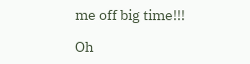me off big time!!!

Oh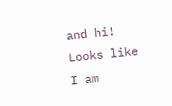and hi! Looks like I am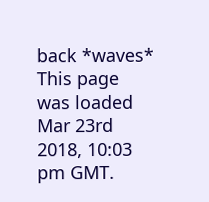back *waves*
This page was loaded Mar 23rd 2018, 10:03 pm GMT.